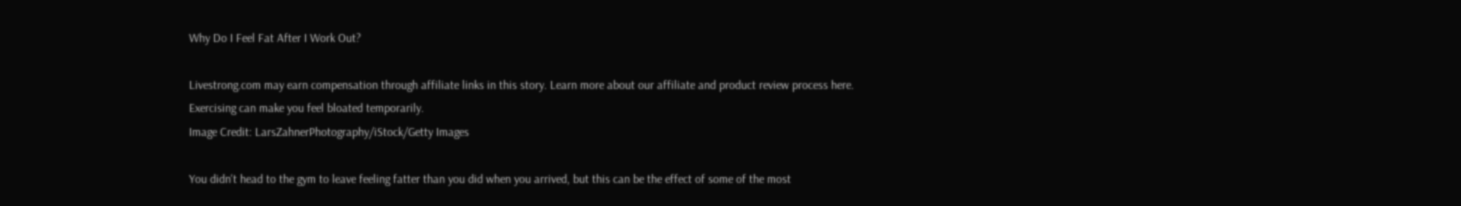Why Do I Feel Fat After I Work Out?

Livestrong.com may earn compensation through affiliate links in this story. Learn more about our affiliate and product review process here.
Exercising can make you feel bloated temporarily.
Image Credit: LarsZahnerPhotography/iStock/Getty Images

You didn't head to the gym to leave feeling fatter than you did when you arrived, but this can be the effect of some of the most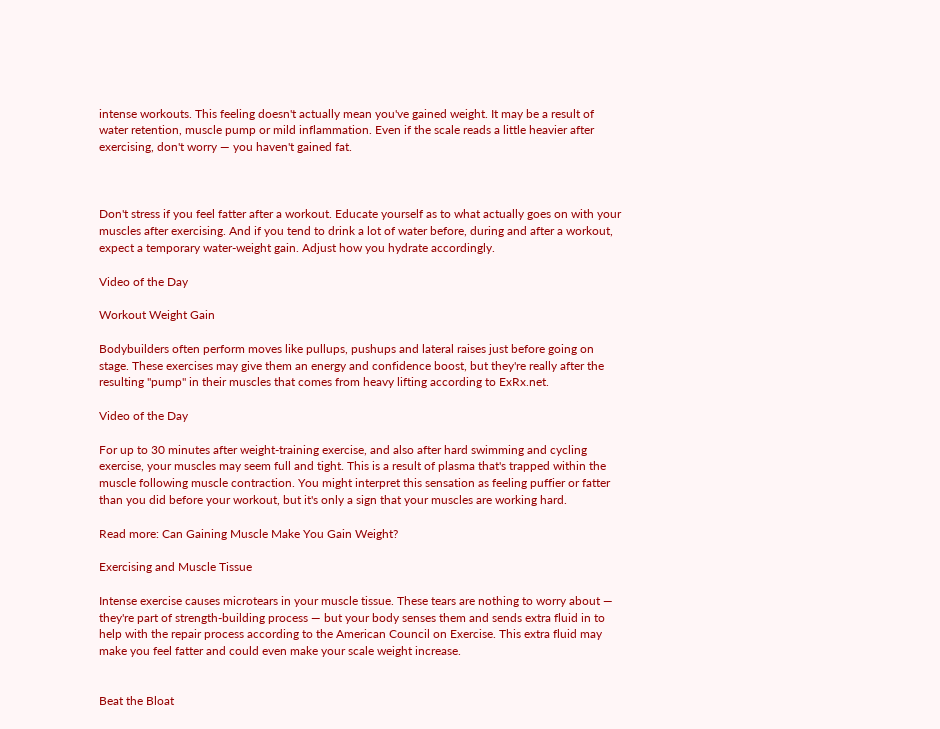intense workouts. This feeling doesn't actually mean you've gained weight. It may be a result of water retention, muscle pump or mild inflammation. Even if the scale reads a little heavier after exercising, don't worry — you haven't gained fat.



Don't stress if you feel fatter after a workout. Educate yourself as to what actually goes on with your muscles after exercising. And if you tend to drink a lot of water before, during and after a workout, expect a temporary water-weight gain. Adjust how you hydrate accordingly.

Video of the Day

Workout Weight Gain

Bodybuilders often perform moves like pullups, pushups and lateral raises just before going on stage. These exercises may give them an energy and confidence boost, but they're really after the resulting "pump" in their muscles that comes from heavy lifting according to ExRx.net.

Video of the Day

For up to 30 minutes after weight-training exercise, and also after hard swimming and cycling exercise, your muscles may seem full and tight. This is a result of plasma that's trapped within the muscle following muscle contraction. You might interpret this sensation as feeling puffier or fatter than you did before your workout, but it's only a sign that your muscles are working hard.

Read more: Can Gaining Muscle Make You Gain Weight?

Exercising and Muscle Tissue

Intense exercise causes microtears in your muscle tissue. These tears are nothing to worry about — they're part of strength-building process — but your body senses them and sends extra fluid in to help with the repair process according to the American Council on Exercise. This extra fluid may make you feel fatter and could even make your scale weight increase.


Beat the Bloat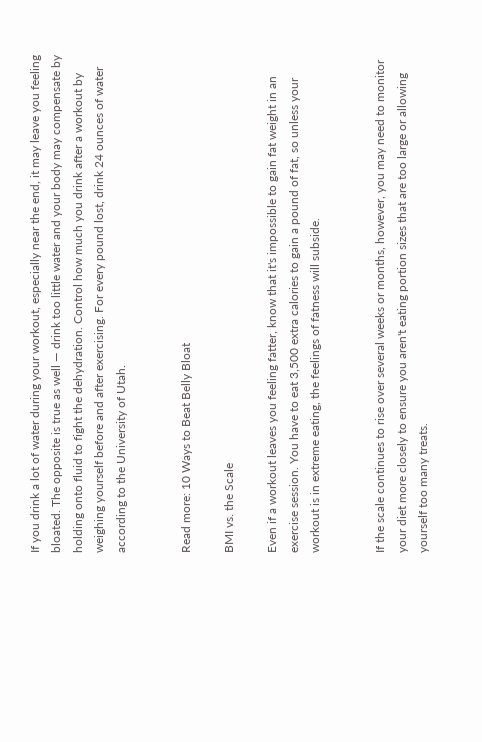If you drink a lot of water during your workout, especially near the end, it may leave you feeling bloated. The opposite is true as well — drink too little water and your body may compensate by holding onto fluid to fight the dehydration. Control how much you drink after a workout by weighing yourself before and after exercising. For every pound lost, drink 24 ounces of water according to the University of Utah.


Read more: 10 Ways to Beat Belly Bloat

BMI vs. the Scale

Even if a workout leaves you feeling fatter, know that it's impossible to gain fat weight in an exercise session. You have to eat 3,500 extra calories to gain a pound of fat, so unless your workout is in extreme eating, the feelings of fatness will subside.


If the scale continues to rise over several weeks or months, however, you may need to monitor your diet more closely to ensure you aren't eating portion sizes that are too large or allowing yourself too many treats.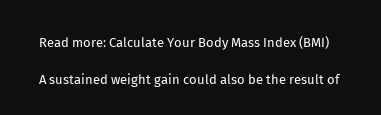Read more: Calculate Your Body Mass Index (BMI)

A sustained weight gain could also be the result of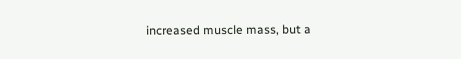increased muscle mass, but a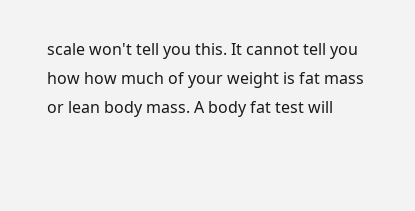scale won't tell you this. It cannot tell you how how much of your weight is fat mass or lean body mass. A body fat test will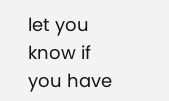let you know if you have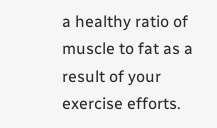a healthy ratio of muscle to fat as a result of your exercise efforts.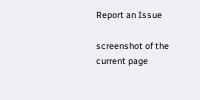Report an Issue

screenshot of the current page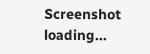Screenshot loading...